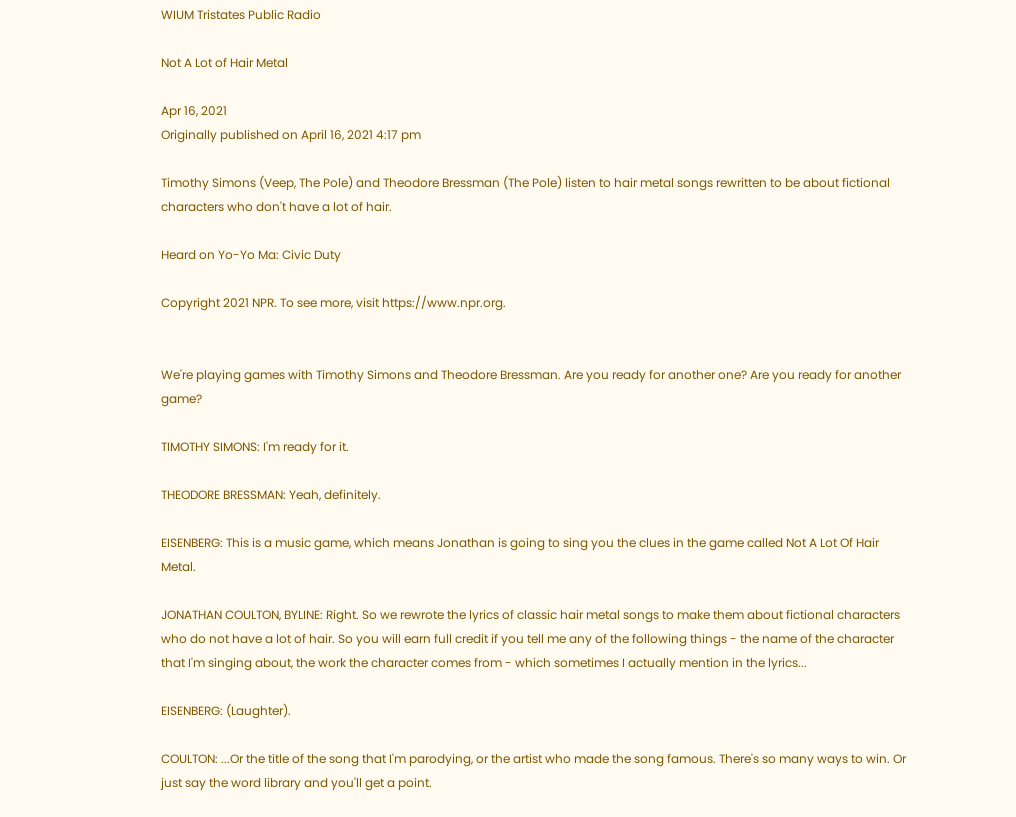WIUM Tristates Public Radio

Not A Lot of Hair Metal

Apr 16, 2021
Originally published on April 16, 2021 4:17 pm

Timothy Simons (Veep, The Pole) and Theodore Bressman (The Pole) listen to hair metal songs rewritten to be about fictional characters who don't have a lot of hair.

Heard on Yo-Yo Ma: Civic Duty

Copyright 2021 NPR. To see more, visit https://www.npr.org.


We're playing games with Timothy Simons and Theodore Bressman. Are you ready for another one? Are you ready for another game?

TIMOTHY SIMONS: I'm ready for it.

THEODORE BRESSMAN: Yeah, definitely.

EISENBERG: This is a music game, which means Jonathan is going to sing you the clues in the game called Not A Lot Of Hair Metal.

JONATHAN COULTON, BYLINE: Right. So we rewrote the lyrics of classic hair metal songs to make them about fictional characters who do not have a lot of hair. So you will earn full credit if you tell me any of the following things - the name of the character that I'm singing about, the work the character comes from - which sometimes I actually mention in the lyrics...

EISENBERG: (Laughter).

COULTON: ...Or the title of the song that I'm parodying, or the artist who made the song famous. There's so many ways to win. Or just say the word library and you'll get a point.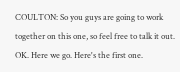COULTON: So you guys are going to work together on this one, so feel free to talk it out. OK. Here we go. Here's the first one.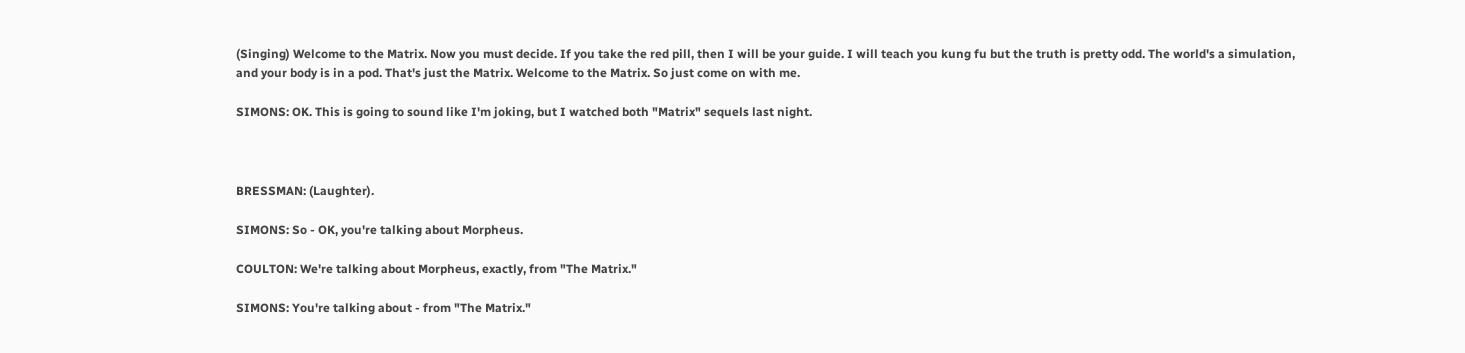(Singing) Welcome to the Matrix. Now you must decide. If you take the red pill, then I will be your guide. I will teach you kung fu but the truth is pretty odd. The world's a simulation, and your body is in a pod. That's just the Matrix. Welcome to the Matrix. So just come on with me.

SIMONS: OK. This is going to sound like I'm joking, but I watched both "Matrix" sequels last night.



BRESSMAN: (Laughter).

SIMONS: So - OK, you're talking about Morpheus.

COULTON: We're talking about Morpheus, exactly, from "The Matrix."

SIMONS: You're talking about - from "The Matrix."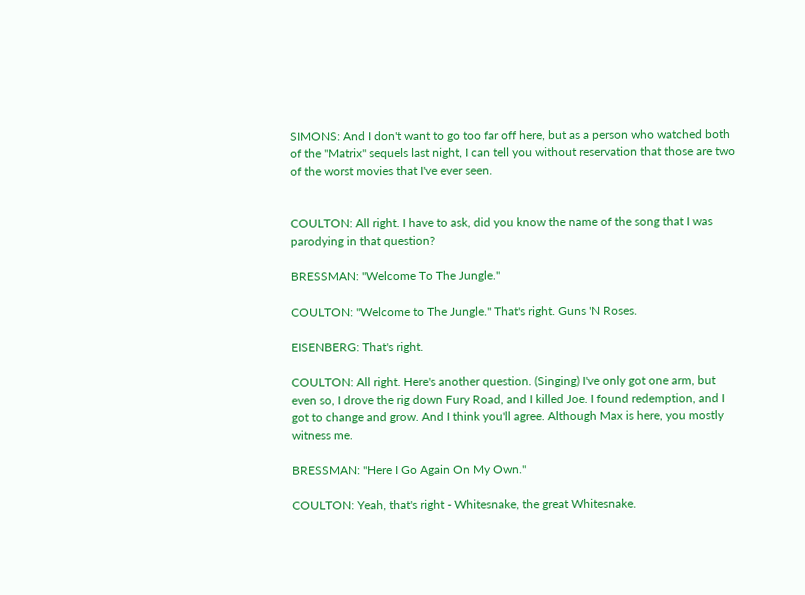SIMONS: And I don't want to go too far off here, but as a person who watched both of the "Matrix" sequels last night, I can tell you without reservation that those are two of the worst movies that I've ever seen.


COULTON: All right. I have to ask, did you know the name of the song that I was parodying in that question?

BRESSMAN: "Welcome To The Jungle."

COULTON: "Welcome to The Jungle." That's right. Guns 'N Roses.

EISENBERG: That's right.

COULTON: All right. Here's another question. (Singing) I've only got one arm, but even so, I drove the rig down Fury Road, and I killed Joe. I found redemption, and I got to change and grow. And I think you'll agree. Although Max is here, you mostly witness me.

BRESSMAN: "Here I Go Again On My Own."

COULTON: Yeah, that's right - Whitesnake, the great Whitesnake.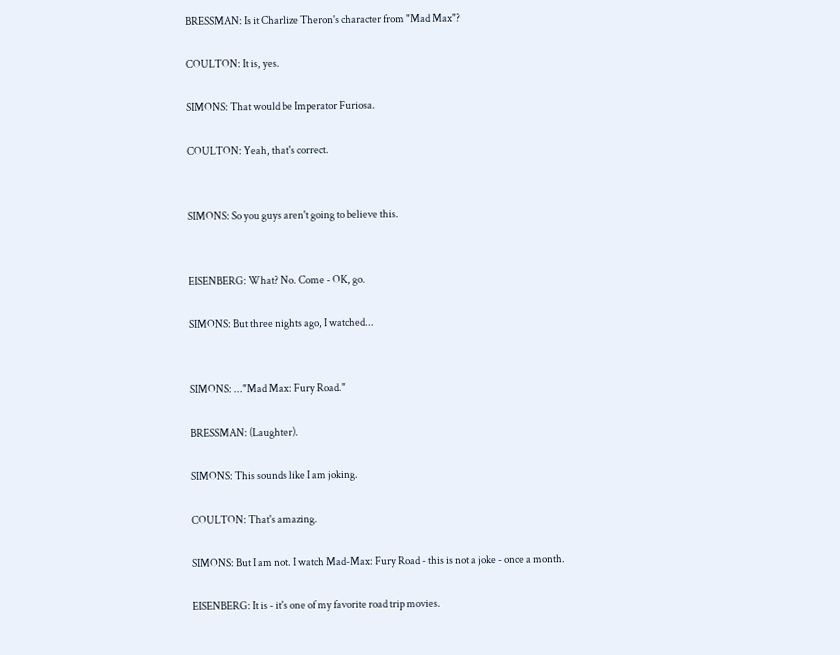BRESSMAN: Is it Charlize Theron's character from "Mad Max"?

COULTON: It is, yes.

SIMONS: That would be Imperator Furiosa.

COULTON: Yeah, that's correct.


SIMONS: So you guys aren't going to believe this.


EISENBERG: What? No. Come - OK, go.

SIMONS: But three nights ago, I watched...


SIMONS: ..."Mad Max: Fury Road."

BRESSMAN: (Laughter).

SIMONS: This sounds like I am joking.

COULTON: That's amazing.

SIMONS: But I am not. I watch Mad-Max: Fury Road - this is not a joke - once a month.

EISENBERG: It is - it's one of my favorite road trip movies.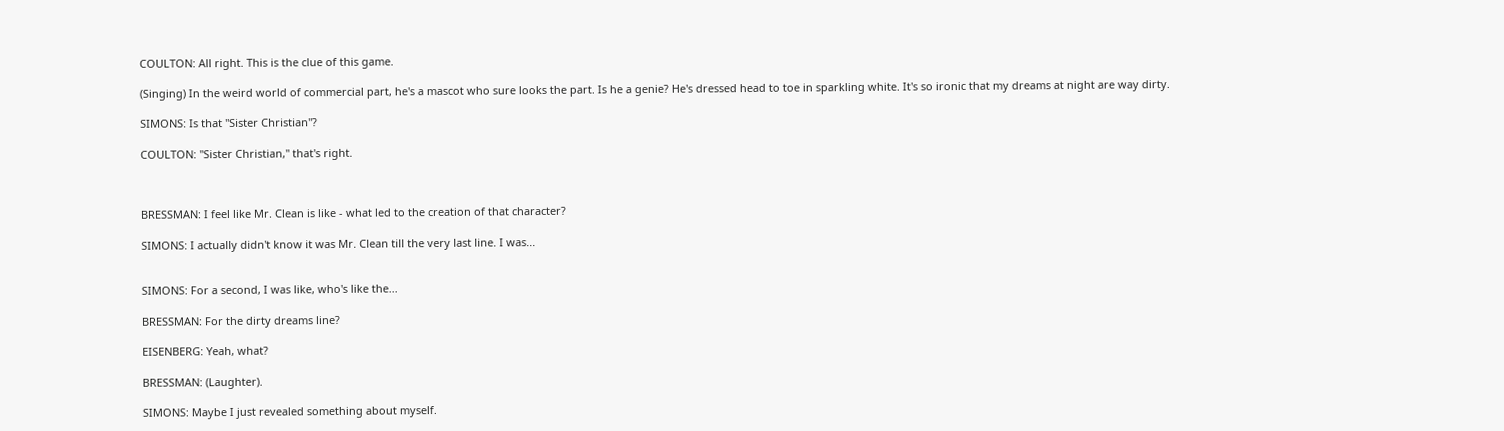COULTON: All right. This is the clue of this game.

(Singing) In the weird world of commercial part, he's a mascot who sure looks the part. Is he a genie? He's dressed head to toe in sparkling white. It's so ironic that my dreams at night are way dirty.

SIMONS: Is that "Sister Christian"?

COULTON: "Sister Christian," that's right.



BRESSMAN: I feel like Mr. Clean is like - what led to the creation of that character?

SIMONS: I actually didn't know it was Mr. Clean till the very last line. I was...


SIMONS: For a second, I was like, who's like the...

BRESSMAN: For the dirty dreams line?

EISENBERG: Yeah, what?

BRESSMAN: (Laughter).

SIMONS: Maybe I just revealed something about myself.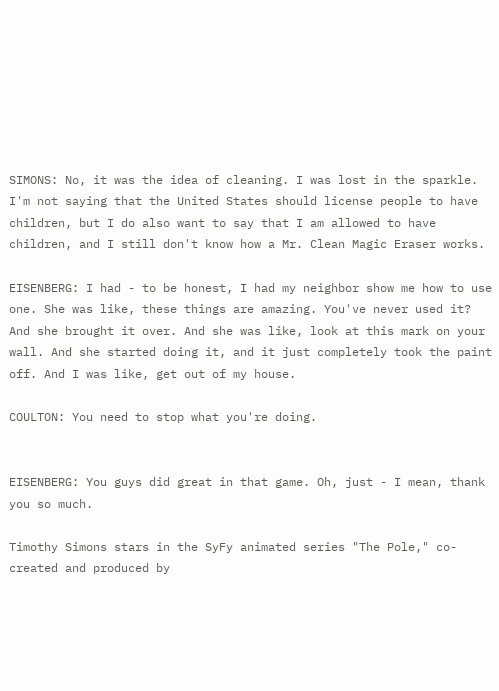SIMONS: No, it was the idea of cleaning. I was lost in the sparkle. I'm not saying that the United States should license people to have children, but I do also want to say that I am allowed to have children, and I still don't know how a Mr. Clean Magic Eraser works.

EISENBERG: I had - to be honest, I had my neighbor show me how to use one. She was like, these things are amazing. You've never used it? And she brought it over. And she was like, look at this mark on your wall. And she started doing it, and it just completely took the paint off. And I was like, get out of my house.

COULTON: You need to stop what you're doing.


EISENBERG: You guys did great in that game. Oh, just - I mean, thank you so much.

Timothy Simons stars in the SyFy animated series "The Pole," co-created and produced by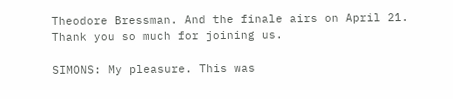Theodore Bressman. And the finale airs on April 21. Thank you so much for joining us.

SIMONS: My pleasure. This was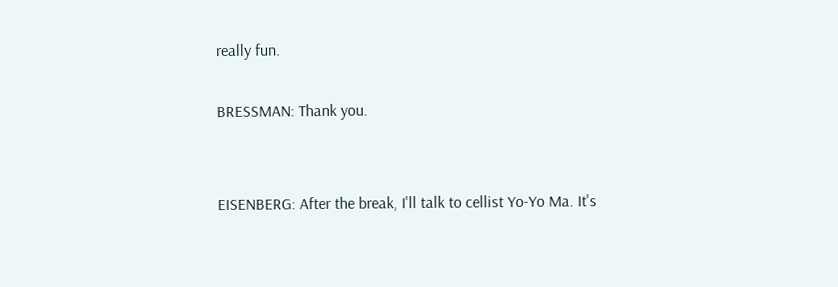really fun.

BRESSMAN: Thank you.


EISENBERG: After the break, I'll talk to cellist Yo-Yo Ma. It's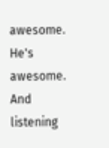awesome. He's awesome. And listening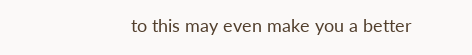to this may even make you a better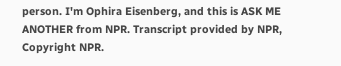person. I'm Ophira Eisenberg, and this is ASK ME ANOTHER from NPR. Transcript provided by NPR, Copyright NPR.